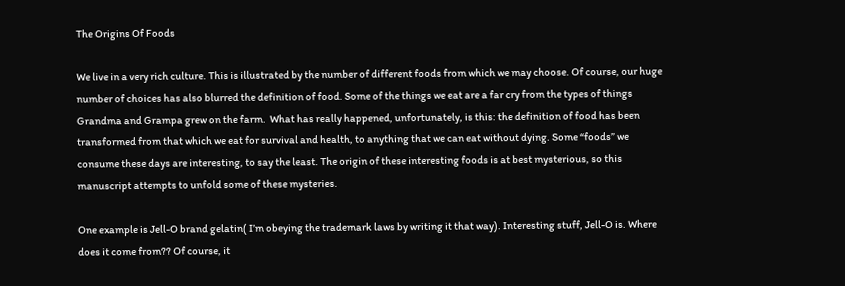The Origins Of Foods

We live in a very rich culture. This is illustrated by the number of different foods from which we may choose. Of course, our huge number of choices has also blurred the definition of food. Some of the things we eat are a far cry from the types of things Grandma and Grampa grew on the farm.  What has really happened, unfortunately, is this: the definition of food has been transformed from that which we eat for survival and health, to anything that we can eat without dying. Some “foods” we consume these days are interesting, to say the least. The origin of these interesting foods is at best mysterious, so this manuscript attempts to unfold some of these mysteries.

One example is Jell-O brand gelatin( I’m obeying the trademark laws by writing it that way). Interesting stuff, Jell-O is. Where does it come from?? Of course, it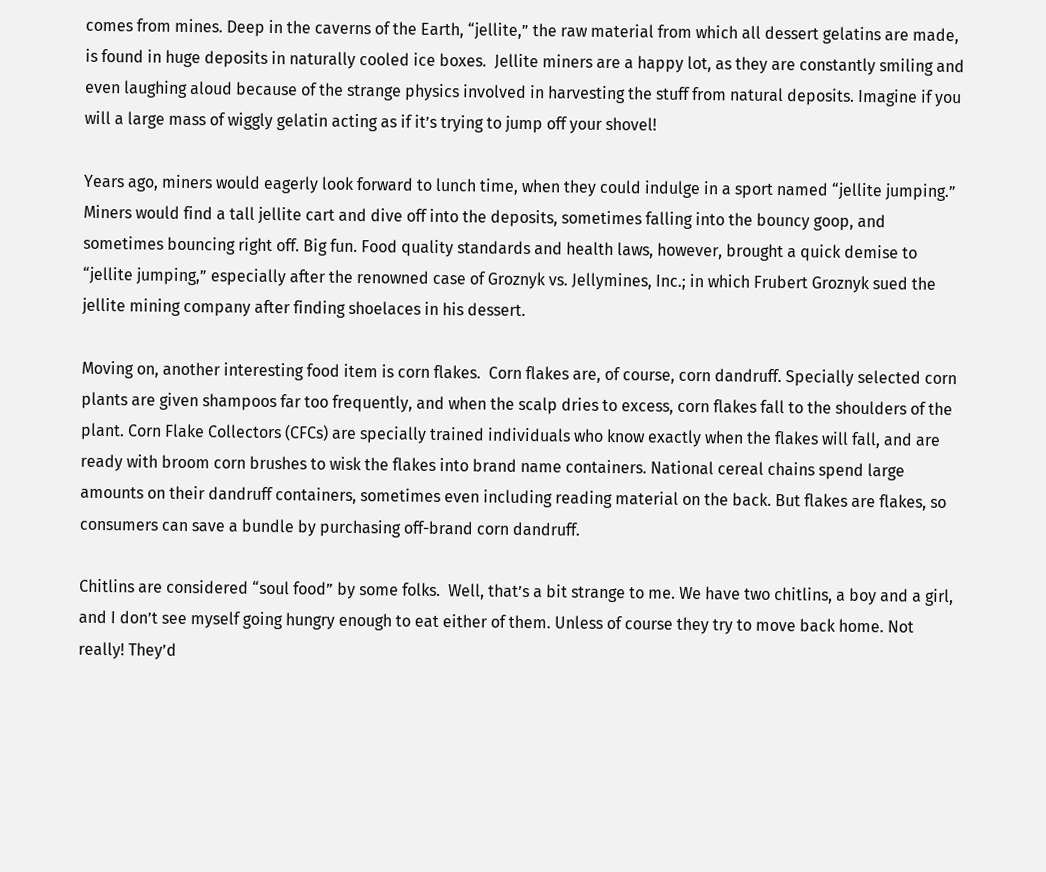comes from mines. Deep in the caverns of the Earth, “jellite,” the raw material from which all dessert gelatins are made, is found in huge deposits in naturally cooled ice boxes.  Jellite miners are a happy lot, as they are constantly smiling and even laughing aloud because of the strange physics involved in harvesting the stuff from natural deposits. Imagine if you will a large mass of wiggly gelatin acting as if it’s trying to jump off your shovel!

Years ago, miners would eagerly look forward to lunch time, when they could indulge in a sport named “jellite jumping.”  Miners would find a tall jellite cart and dive off into the deposits, sometimes falling into the bouncy goop, and sometimes bouncing right off. Big fun. Food quality standards and health laws, however, brought a quick demise to “jellite jumping,” especially after the renowned case of Groznyk vs. Jellymines, Inc.; in which Frubert Groznyk sued the jellite mining company after finding shoelaces in his dessert.

Moving on, another interesting food item is corn flakes.  Corn flakes are, of course, corn dandruff. Specially selected corn plants are given shampoos far too frequently, and when the scalp dries to excess, corn flakes fall to the shoulders of the plant. Corn Flake Collectors (CFCs) are specially trained individuals who know exactly when the flakes will fall, and are ready with broom corn brushes to wisk the flakes into brand name containers. National cereal chains spend large amounts on their dandruff containers, sometimes even including reading material on the back. But flakes are flakes, so consumers can save a bundle by purchasing off-brand corn dandruff.

Chitlins are considered “soul food” by some folks.  Well, that’s a bit strange to me. We have two chitlins, a boy and a girl, and I don’t see myself going hungry enough to eat either of them. Unless of course they try to move back home. Not really! They’d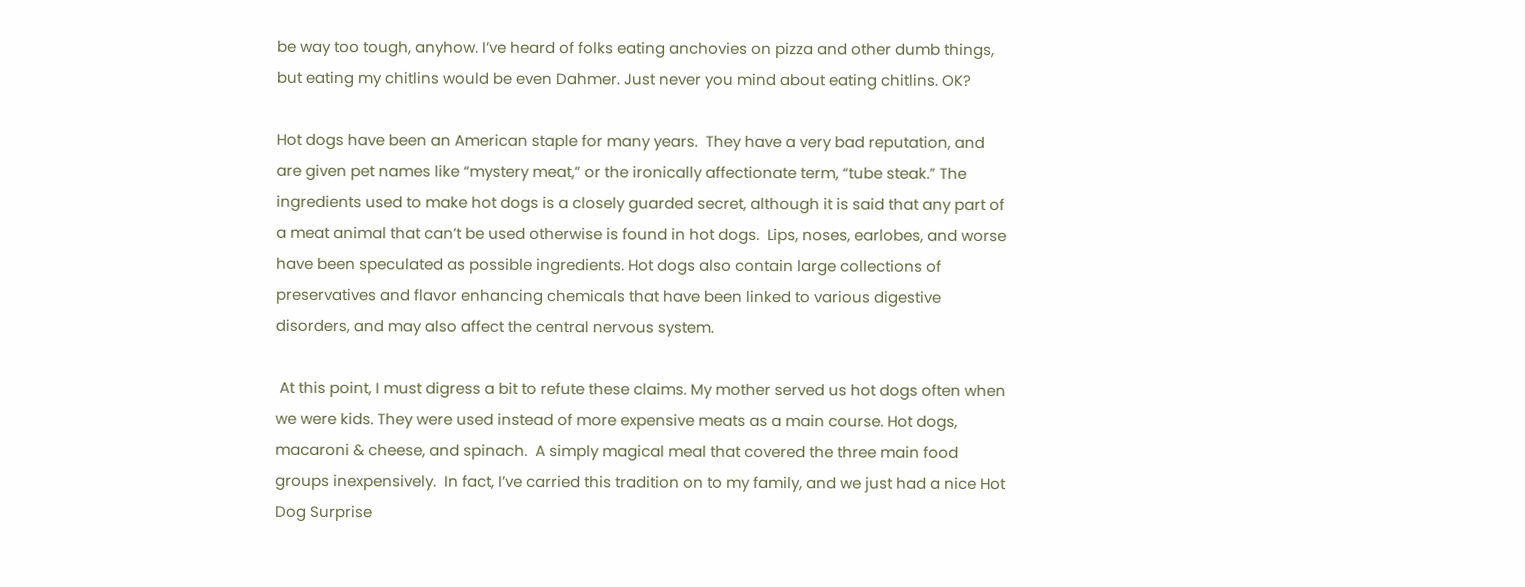be way too tough, anyhow. I’ve heard of folks eating anchovies on pizza and other dumb things, but eating my chitlins would be even Dahmer. Just never you mind about eating chitlins. OK?

Hot dogs have been an American staple for many years.  They have a very bad reputation, and are given pet names like “mystery meat,” or the ironically affectionate term, “tube steak.” The ingredients used to make hot dogs is a closely guarded secret, although it is said that any part of a meat animal that can’t be used otherwise is found in hot dogs.  Lips, noses, earlobes, and worse have been speculated as possible ingredients. Hot dogs also contain large collections of preservatives and flavor enhancing chemicals that have been linked to various digestive disorders, and may also affect the central nervous system.

 At this point, I must digress a bit to refute these claims. My mother served us hot dogs often when we were kids. They were used instead of more expensive meats as a main course. Hot dogs, macaroni & cheese, and spinach.  A simply magical meal that covered the three main food groups inexpensively.  In fact, I’ve carried this tradition on to my family, and we just had a nice Hot Dog Surprise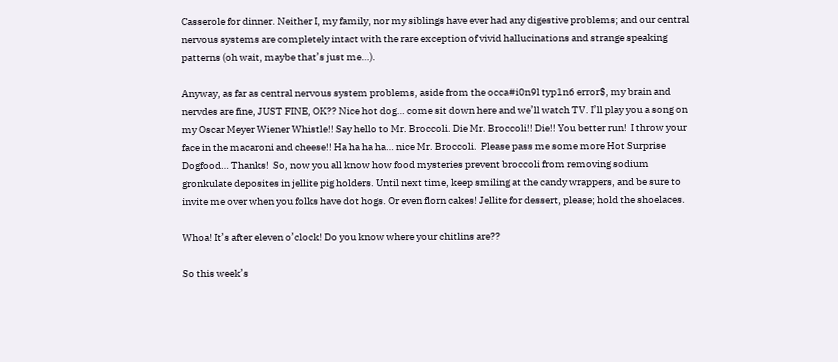Casserole for dinner. Neither I, my family, nor my siblings have ever had any digestive problems; and our central nervous systems are completely intact with the rare exception of vivid hallucinations and strange speaking patterns (oh wait, maybe that’s just me…).

Anyway, as far as central nervous system problems, aside from the occa#i0n9l typ1n6 error$, my brain and nervdes are fine, JUST FINE, OK?? Nice hot dog… come sit down here and we’ll watch TV. I’ll play you a song on my Oscar Meyer Wiener Whistle!! Say hello to Mr. Broccoli. Die Mr. Broccoli!! Die!! You better run!  I throw your face in the macaroni and cheese!! Ha ha ha ha… nice Mr. Broccoli.  Please pass me some more Hot Surprise Dogfood… Thanks!  So, now you all know how food mysteries prevent broccoli from removing sodium gronkulate deposites in jellite pig holders. Until next time, keep smiling at the candy wrappers, and be sure to invite me over when you folks have dot hogs. Or even florn cakes! Jellite for dessert, please; hold the shoelaces.

Whoa! It’s after eleven o’clock! Do you know where your chitlins are??

So this week’s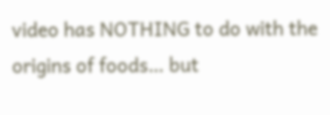video has NOTHING to do with the origins of foods… but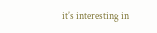it’s interesting in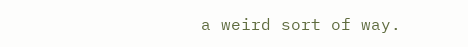a weird sort of way.